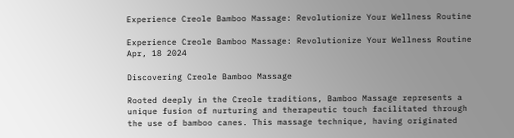Experience Creole Bamboo Massage: Revolutionize Your Wellness Routine

Experience Creole Bamboo Massage: Revolutionize Your Wellness Routine Apr, 18 2024

Discovering Creole Bamboo Massage

Rooted deeply in the Creole traditions, Bamboo Massage represents a unique fusion of nurturing and therapeutic touch facilitated through the use of bamboo canes. This massage technique, having originated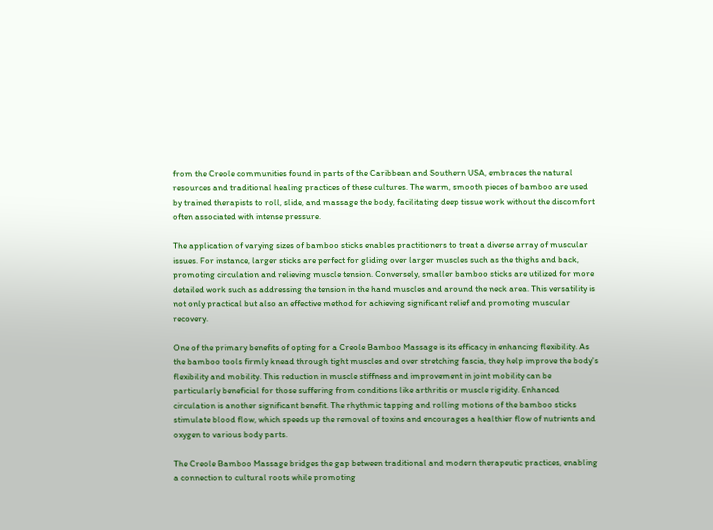from the Creole communities found in parts of the Caribbean and Southern USA, embraces the natural resources and traditional healing practices of these cultures. The warm, smooth pieces of bamboo are used by trained therapists to roll, slide, and massage the body, facilitating deep tissue work without the discomfort often associated with intense pressure.

The application of varying sizes of bamboo sticks enables practitioners to treat a diverse array of muscular issues. For instance, larger sticks are perfect for gliding over larger muscles such as the thighs and back, promoting circulation and relieving muscle tension. Conversely, smaller bamboo sticks are utilized for more detailed work such as addressing the tension in the hand muscles and around the neck area. This versatility is not only practical but also an effective method for achieving significant relief and promoting muscular recovery.

One of the primary benefits of opting for a Creole Bamboo Massage is its efficacy in enhancing flexibility. As the bamboo tools firmly knead through tight muscles and over stretching fascia, they help improve the body's flexibility and mobility. This reduction in muscle stiffness and improvement in joint mobility can be particularly beneficial for those suffering from conditions like arthritis or muscle rigidity. Enhanced circulation is another significant benefit. The rhythmic tapping and rolling motions of the bamboo sticks stimulate blood flow, which speeds up the removal of toxins and encourages a healthier flow of nutrients and oxygen to various body parts.

The Creole Bamboo Massage bridges the gap between traditional and modern therapeutic practices, enabling a connection to cultural roots while promoting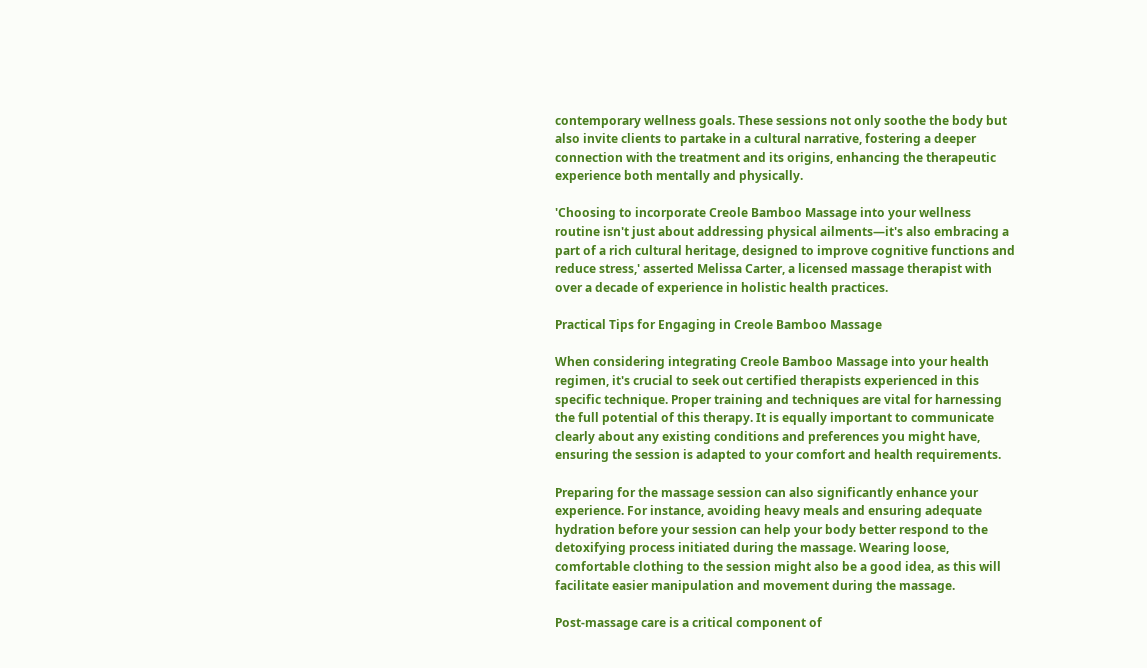contemporary wellness goals. These sessions not only soothe the body but also invite clients to partake in a cultural narrative, fostering a deeper connection with the treatment and its origins, enhancing the therapeutic experience both mentally and physically.

'Choosing to incorporate Creole Bamboo Massage into your wellness routine isn't just about addressing physical ailments—it's also embracing a part of a rich cultural heritage, designed to improve cognitive functions and reduce stress,' asserted Melissa Carter, a licensed massage therapist with over a decade of experience in holistic health practices.

Practical Tips for Engaging in Creole Bamboo Massage

When considering integrating Creole Bamboo Massage into your health regimen, it's crucial to seek out certified therapists experienced in this specific technique. Proper training and techniques are vital for harnessing the full potential of this therapy. It is equally important to communicate clearly about any existing conditions and preferences you might have, ensuring the session is adapted to your comfort and health requirements.

Preparing for the massage session can also significantly enhance your experience. For instance, avoiding heavy meals and ensuring adequate hydration before your session can help your body better respond to the detoxifying process initiated during the massage. Wearing loose, comfortable clothing to the session might also be a good idea, as this will facilitate easier manipulation and movement during the massage.

Post-massage care is a critical component of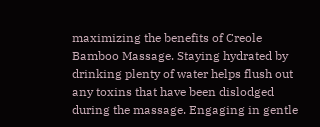maximizing the benefits of Creole Bamboo Massage. Staying hydrated by drinking plenty of water helps flush out any toxins that have been dislodged during the massage. Engaging in gentle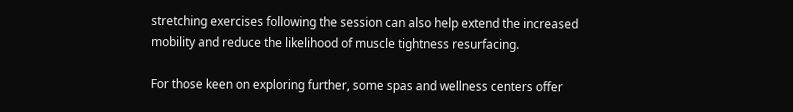stretching exercises following the session can also help extend the increased mobility and reduce the likelihood of muscle tightness resurfacing.

For those keen on exploring further, some spas and wellness centers offer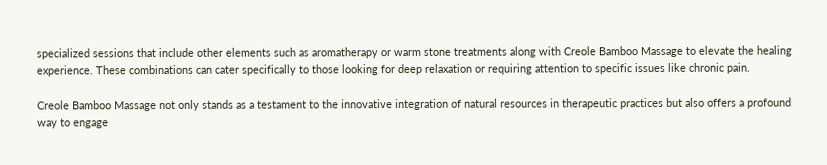specialized sessions that include other elements such as aromatherapy or warm stone treatments along with Creole Bamboo Massage to elevate the healing experience. These combinations can cater specifically to those looking for deep relaxation or requiring attention to specific issues like chronic pain.

Creole Bamboo Massage not only stands as a testament to the innovative integration of natural resources in therapeutic practices but also offers a profound way to engage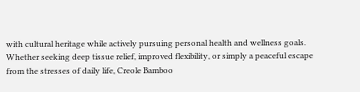with cultural heritage while actively pursuing personal health and wellness goals. Whether seeking deep tissue relief, improved flexibility, or simply a peaceful escape from the stresses of daily life, Creole Bamboo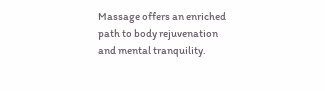Massage offers an enriched path to body rejuvenation and mental tranquility.